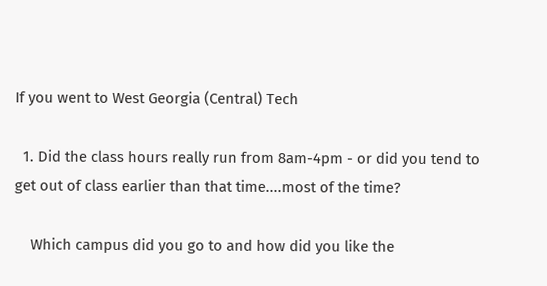If you went to West Georgia (Central) Tech

  1. Did the class hours really run from 8am-4pm - or did you tend to get out of class earlier than that time....most of the time?

    Which campus did you go to and how did you like the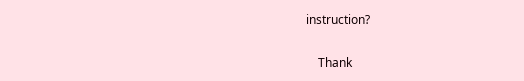instruction?

    Thank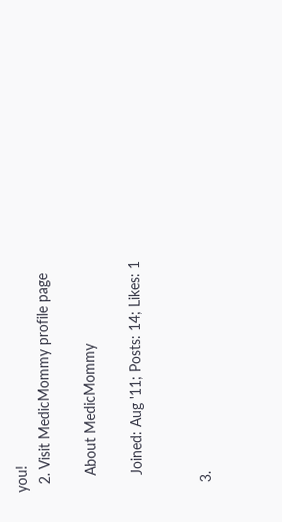you!
  2. Visit MedicMommy profile page

    About MedicMommy

    Joined: Aug '11; Posts: 14; Likes: 1


  3.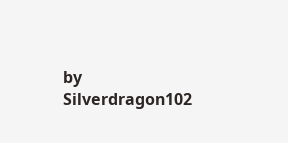by   Silverdragon102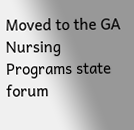Moved to the GA Nursing Programs state forum